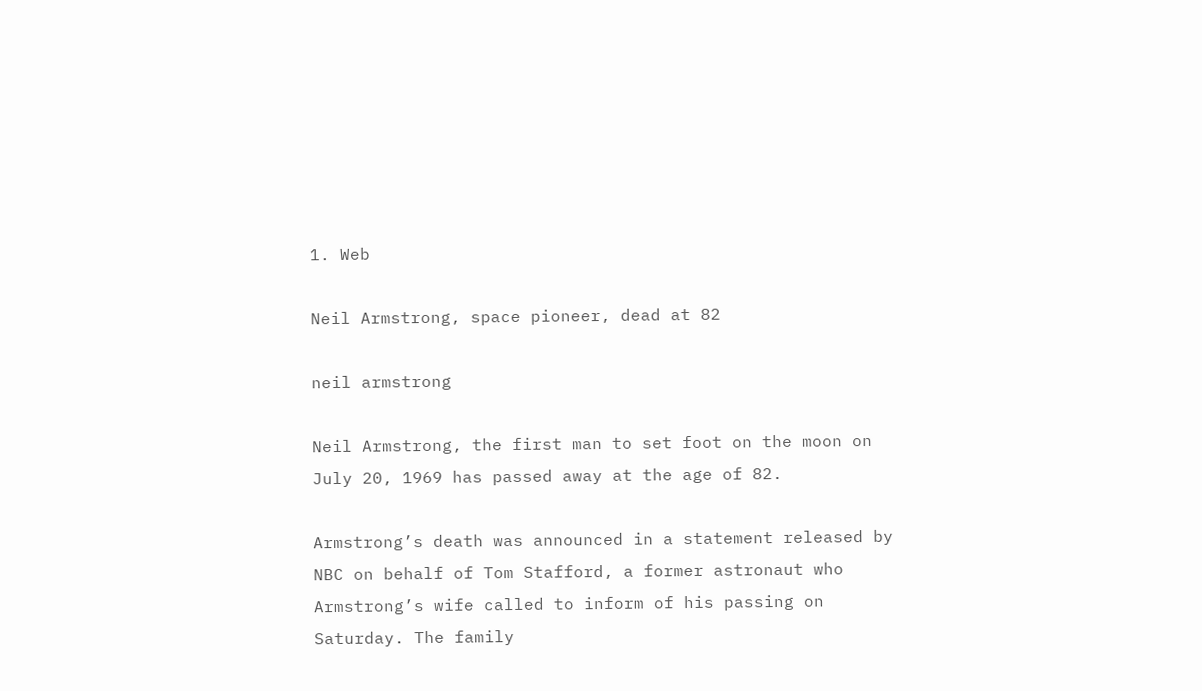1. Web

Neil Armstrong, space pioneer, dead at 82

neil armstrong

Neil Armstrong, the first man to set foot on the moon on July 20, 1969 has passed away at the age of 82.

Armstrong’s death was announced in a statement released by NBC on behalf of Tom Stafford, a former astronaut who Armstrong’s wife called to inform of his passing on Saturday. The family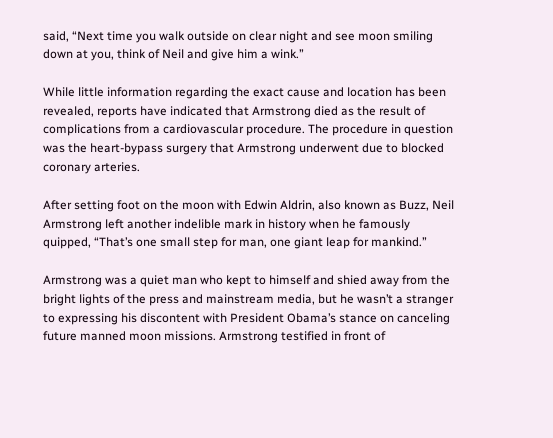said, “Next time you walk outside on clear night and see moon smiling down at you, think of Neil and give him a wink.”

While little information regarding the exact cause and location has been revealed, reports have indicated that Armstrong died as the result of complications from a cardiovascular procedure. The procedure in question was the heart-bypass surgery that Armstrong underwent due to blocked coronary arteries.

After setting foot on the moon with Edwin Aldrin, also known as Buzz, Neil Armstrong left another indelible mark in history when he famously quipped, “That’s one small step for man, one giant leap for mankind.”

Armstrong was a quiet man who kept to himself and shied away from the bright lights of the press and mainstream media, but he wasn’t a stranger to expressing his discontent with President Obama’s stance on canceling future manned moon missions. Armstrong testified in front of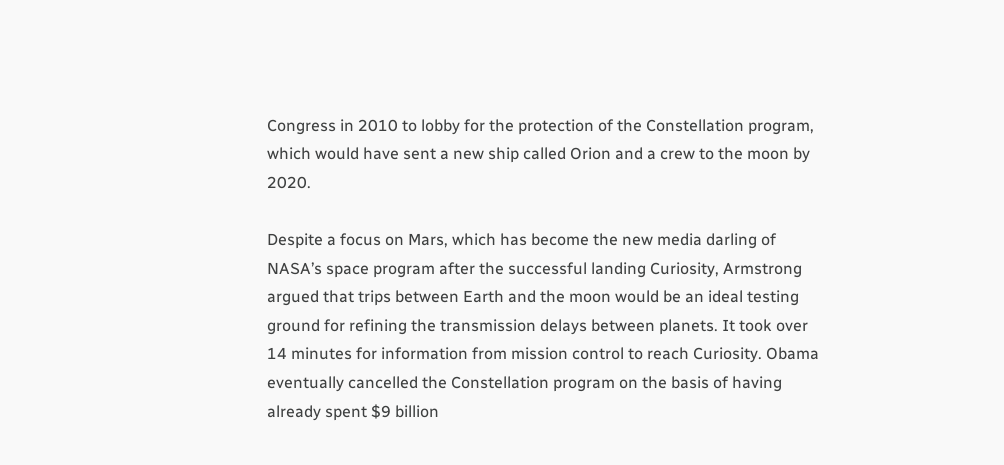Congress in 2010 to lobby for the protection of the Constellation program, which would have sent a new ship called Orion and a crew to the moon by 2020.

Despite a focus on Mars, which has become the new media darling of NASA’s space program after the successful landing Curiosity, Armstrong argued that trips between Earth and the moon would be an ideal testing ground for refining the transmission delays between planets. It took over 14 minutes for information from mission control to reach Curiosity. Obama eventually cancelled the Constellation program on the basis of having already spent $9 billion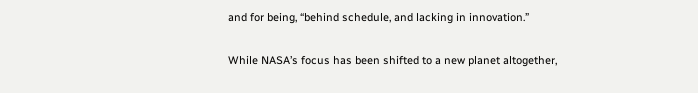and for being, “behind schedule, and lacking in innovation.”

While NASA’s focus has been shifted to a new planet altogether,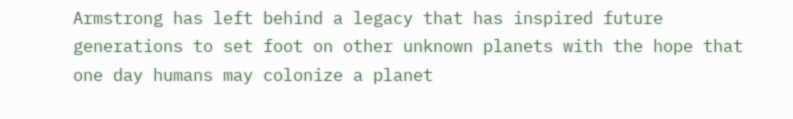Armstrong has left behind a legacy that has inspired future generations to set foot on other unknown planets with the hope that one day humans may colonize a planet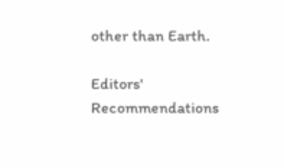other than Earth.

Editors' Recommendations